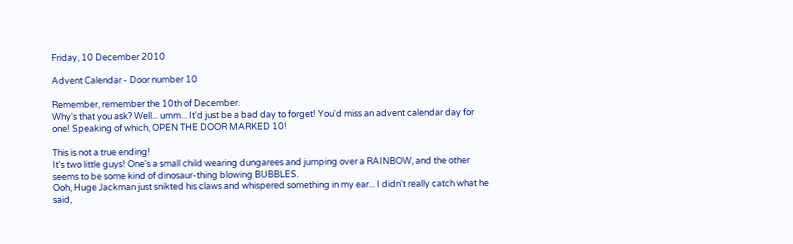Friday, 10 December 2010

Advent Calendar - Door number 10

Remember, remember the 10th of December.
Why's that you ask? Well... umm... It'd just be a bad day to forget! You'd miss an advent calendar day for one! Speaking of which, OPEN THE DOOR MARKED 10!

This is not a true ending!
It's two little guys! One's a small child wearing dungarees and jumping over a RAINBOW, and the other seems to be some kind of dinosaur-thing blowing BUBBLES.
Ooh, Huge Jackman just snikted his claws and whispered something in my ear... I didn't really catch what he said,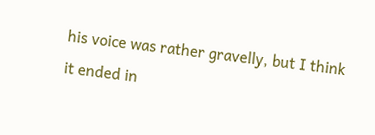his voice was rather gravelly, but I think it ended in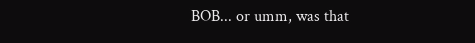BOB... or umm, was that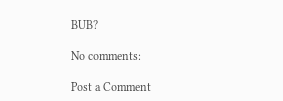BUB?

No comments:

Post a Comment